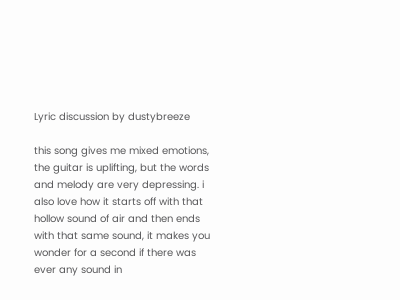Lyric discussion by dustybreeze

this song gives me mixed emotions, the guitar is uplifting, but the words and melody are very depressing. i also love how it starts off with that hollow sound of air and then ends with that same sound, it makes you wonder for a second if there was ever any sound in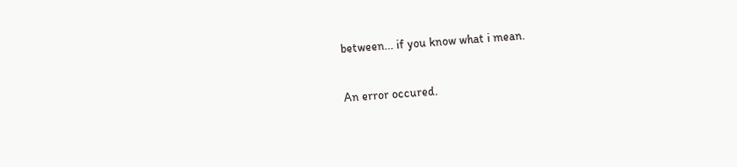between... if you know what i mean.

An error occured.